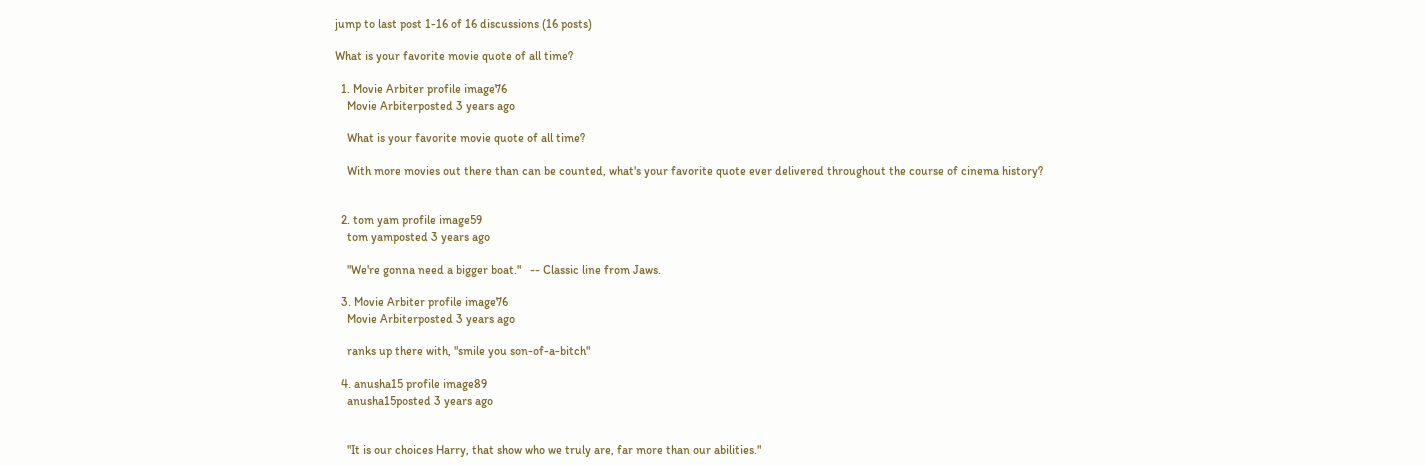jump to last post 1-16 of 16 discussions (16 posts)

What is your favorite movie quote of all time?

  1. Movie Arbiter profile image76
    Movie Arbiterposted 3 years ago

    What is your favorite movie quote of all time?

    With more movies out there than can be counted, what's your favorite quote ever delivered throughout the course of cinema history?


  2. tom yam profile image59
    tom yamposted 3 years ago

    "We're gonna need a bigger boat."   -- Classic line from Jaws.

  3. Movie Arbiter profile image76
    Movie Arbiterposted 3 years ago

    ranks up there with, "smile you son-of-a-bitch"

  4. anusha15 profile image89
    anusha15posted 3 years ago


    "It is our choices Harry, that show who we truly are, far more than our abilities."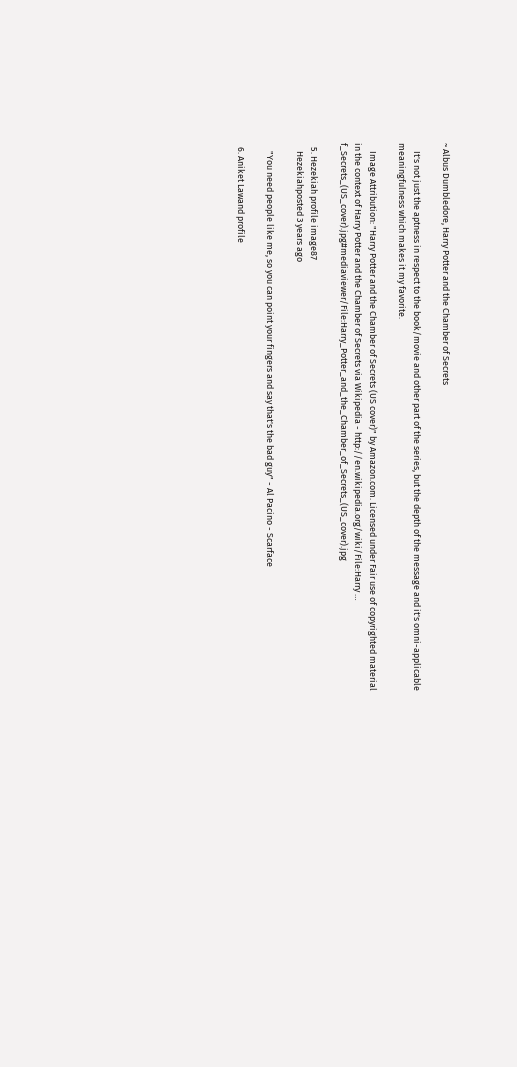~ Albus Dumbledore, Harry Potter and the Chamber of Secrets

    It's not just the aptness in respect to the book/movie and other part of the series, but the depth of the message and it's omni-applicable meaningfulness which makes it my favorite.

    Image Attribution: "Harry Potter and the Chamber of Secrets (US cover)" by Amazon.com. Licensed under Fair use of copyrighted material in the context of Harry Potter and the Chamber of Secrets via Wikipedia - http://en.wikipedia.org/wiki/File:Harry … f_Secrets_(US_cover).jpg#mediaviewer/File:Harry_Potter_and_the_Chamber_of_Secrets_(US_cover).jpg

  5. Hezekiah profile image87
    Hezekiahposted 3 years ago

    "You need people like me, so you can point your fingers and say that's the bad guy" - Al Pacino - Scarface

  6. Aniket Lawand profile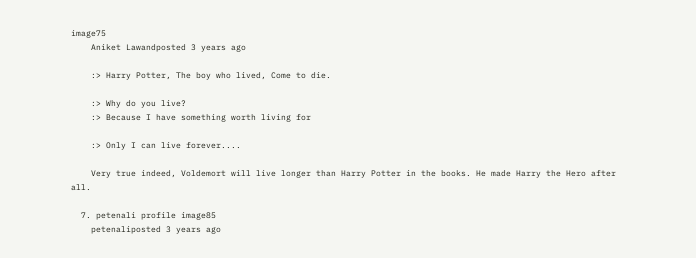image75
    Aniket Lawandposted 3 years ago

    :> Harry Potter, The boy who lived, Come to die.

    :> Why do you live?
    :> Because I have something worth living for

    :> Only I can live forever....

    Very true indeed, Voldemort will live longer than Harry Potter in the books. He made Harry the Hero after all.

  7. petenali profile image85
    petenaliposted 3 years ago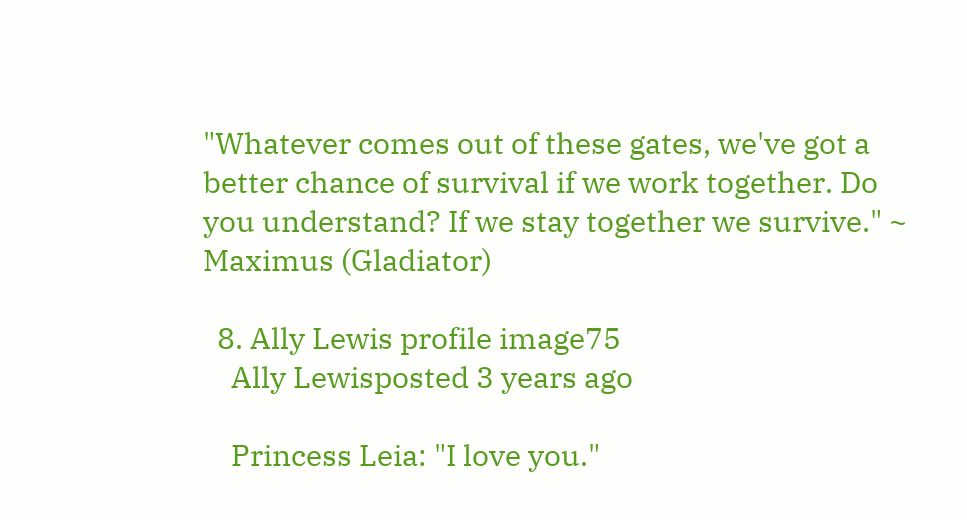"Whatever comes out of these gates, we've got a better chance of survival if we work together. Do you understand? If we stay together we survive." ~ Maximus (Gladiator)

  8. Ally Lewis profile image75
    Ally Lewisposted 3 years ago

    Princess Leia: "I love you."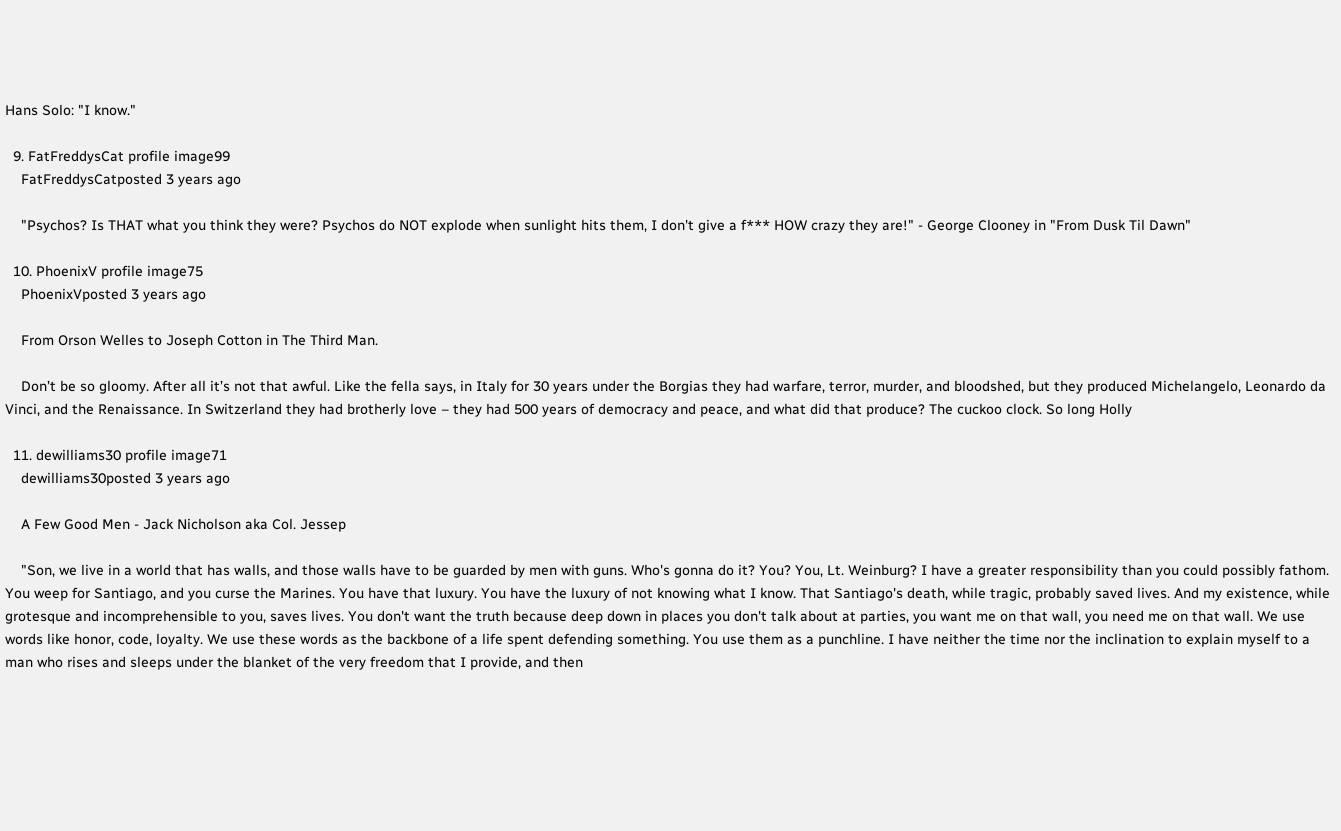Hans Solo: "I know."

  9. FatFreddysCat profile image99
    FatFreddysCatposted 3 years ago

    "Psychos? Is THAT what you think they were? Psychos do NOT explode when sunlight hits them, I don't give a f*** HOW crazy they are!" - George Clooney in "From Dusk Til Dawn"

  10. PhoenixV profile image75
    PhoenixVposted 3 years ago

    From Orson Welles to Joseph Cotton in The Third Man.

    Don’t be so gloomy. After all it’s not that awful. Like the fella says, in Italy for 30 years under the Borgias they had warfare, terror, murder, and bloodshed, but they produced Michelangelo, Leonardo da Vinci, and the Renaissance. In Switzerland they had brotherly love – they had 500 years of democracy and peace, and what did that produce? The cuckoo clock. So long Holly

  11. dewilliams30 profile image71
    dewilliams30posted 3 years ago

    A Few Good Men - Jack Nicholson aka Col. Jessep

    "Son, we live in a world that has walls, and those walls have to be guarded by men with guns. Who's gonna do it? You? You, Lt. Weinburg? I have a greater responsibility than you could possibly fathom. You weep for Santiago, and you curse the Marines. You have that luxury. You have the luxury of not knowing what I know. That Santiago's death, while tragic, probably saved lives. And my existence, while grotesque and incomprehensible to you, saves lives. You don't want the truth because deep down in places you don't talk about at parties, you want me on that wall, you need me on that wall. We use words like honor, code, loyalty. We use these words as the backbone of a life spent defending something. You use them as a punchline. I have neither the time nor the inclination to explain myself to a man who rises and sleeps under the blanket of the very freedom that I provide, and then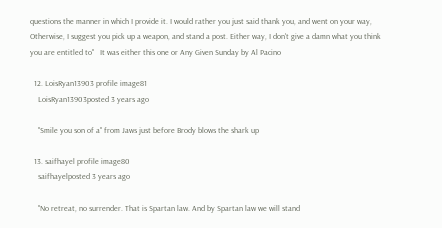questions the manner in which I provide it. I would rather you just said thank you, and went on your way, Otherwise, I suggest you pick up a weapon, and stand a post. Either way, I don't give a damn what you think you are entitled to"   It was either this one or Any Given Sunday by Al Pacino

  12. LoisRyan13903 profile image81
    LoisRyan13903posted 3 years ago

    "Smile you son of a" from Jaws just before Brody blows the shark up

  13. saifhayel profile image80
    saifhayelposted 3 years ago

    "No retreat, no surrender. That is Spartan law. And by Spartan law we will stand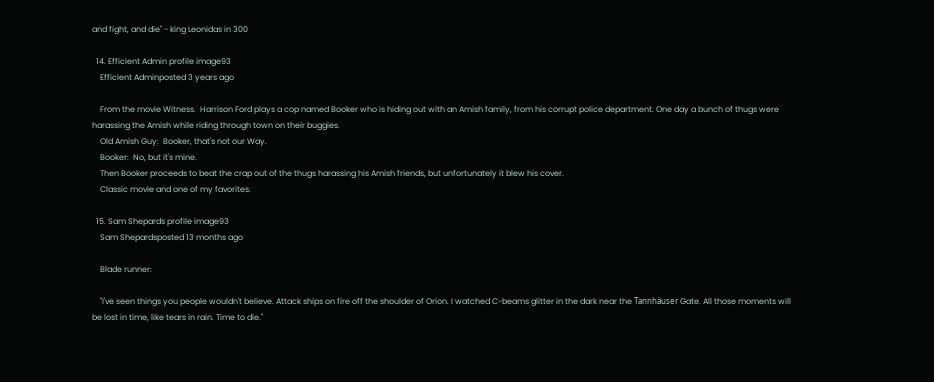and fight, and die" - king Leonidas in 300

  14. Efficient Admin profile image93
    Efficient Adminposted 3 years ago

    From the movie Witness.  Harrison Ford plays a cop named Booker who is hiding out with an Amish family, from his corrupt police department. One day a bunch of thugs were harassing the Amish while riding through town on their buggies.
    Old Amish Guy:  Booker, that's not our Way.
    Booker:  No, but it's mine.
    Then Booker proceeds to beat the crap out of the thugs harassing his Amish friends, but unfortunately it blew his cover.
    Classic movie and one of my favorites.

  15. Sam Shepards profile image93
    Sam Shepardsposted 13 months ago

    Blade runner:

    "I've seen things you people wouldn't believe. Attack ships on fire off the shoulder of Orion. I watched C-beams glitter in the dark near the Tannhäuser Gate. All those moments will be lost in time, like tears in rain. Time to die."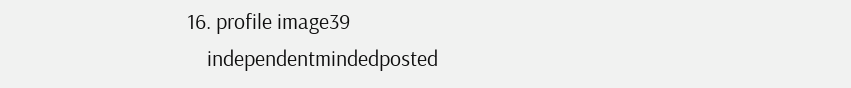16. profile image39
    independentmindedposted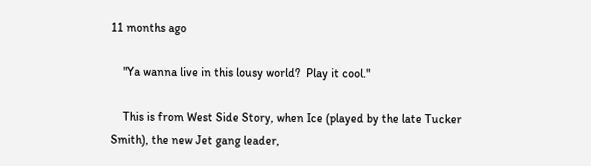11 months ago

    "Ya wanna live in this lousy world?  Play it cool."

    This is from West Side Story, when Ice (played by the late Tucker Smith), the new Jet gang leader,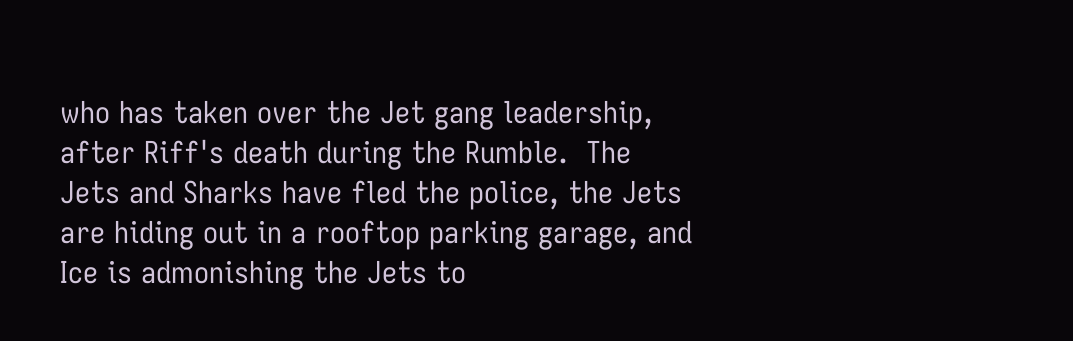who has taken over the Jet gang leadership, after Riff's death during the Rumble.  The Jets and Sharks have fled the police, the Jets are hiding out in a rooftop parking garage, and Ice is admonishing the Jets to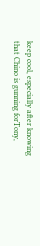keep cool, especially after knowing that Chino is gunning forTony,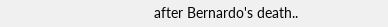after Bernardo's death..